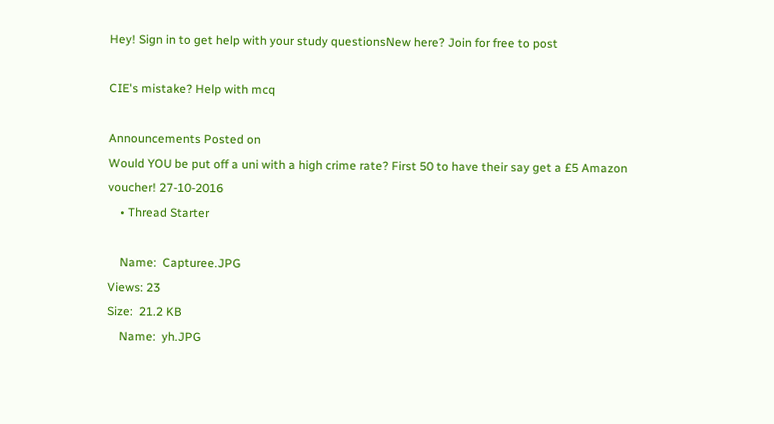Hey! Sign in to get help with your study questionsNew here? Join for free to post

CIE's mistake? Help with mcq

Announcements Posted on
Would YOU be put off a uni with a high crime rate? First 50 to have their say get a £5 Amazon voucher! 27-10-2016
    • Thread Starter

    Name:  Capturee.JPG
Views: 23
Size:  21.2 KB
    Name:  yh.JPG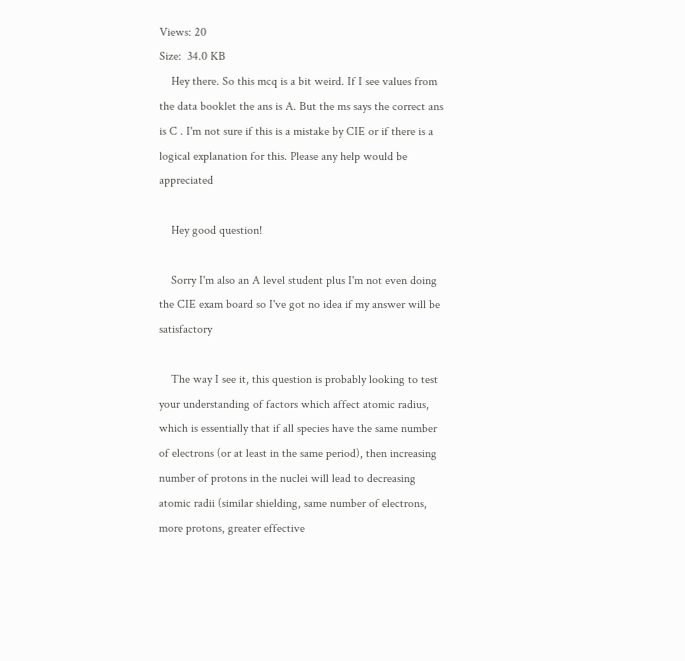Views: 20
Size:  34.0 KB
    Hey there. So this mcq is a bit weird. If I see values from the data booklet the ans is A. But the ms says the correct ans is C . I'm not sure if this is a mistake by CIE or if there is a logical explanation for this. Please any help would be appreciated

    Hey good question!

    Sorry I'm also an A level student plus I'm not even doing the CIE exam board so I've got no idea if my answer will be satisfactory

    The way I see it, this question is probably looking to test your understanding of factors which affect atomic radius, which is essentially that if all species have the same number of electrons (or at least in the same period), then increasing number of protons in the nuclei will lead to decreasing atomic radii (similar shielding, same number of electrons, more protons, greater effective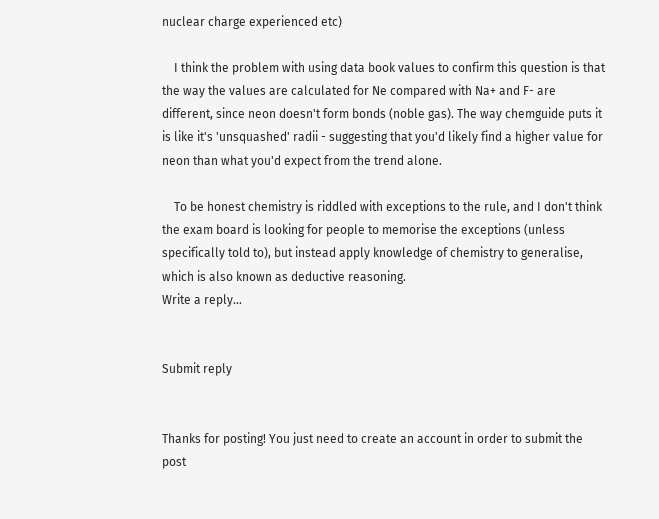nuclear charge experienced etc)

    I think the problem with using data book values to confirm this question is that the way the values are calculated for Ne compared with Na+ and F- are different, since neon doesn't form bonds (noble gas). The way chemguide puts it is like it's 'unsquashed' radii - suggesting that you'd likely find a higher value for neon than what you'd expect from the trend alone.

    To be honest chemistry is riddled with exceptions to the rule, and I don't think the exam board is looking for people to memorise the exceptions (unless specifically told to), but instead apply knowledge of chemistry to generalise, which is also known as deductive reasoning.
Write a reply…


Submit reply


Thanks for posting! You just need to create an account in order to submit the post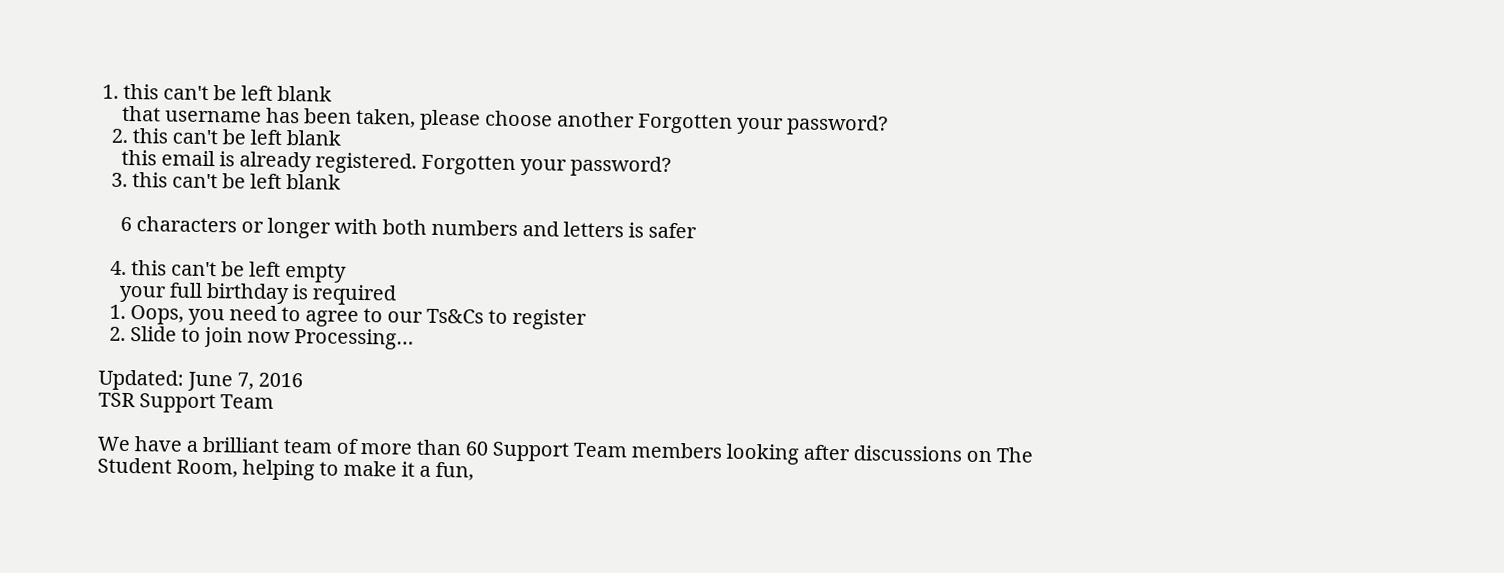1. this can't be left blank
    that username has been taken, please choose another Forgotten your password?
  2. this can't be left blank
    this email is already registered. Forgotten your password?
  3. this can't be left blank

    6 characters or longer with both numbers and letters is safer

  4. this can't be left empty
    your full birthday is required
  1. Oops, you need to agree to our Ts&Cs to register
  2. Slide to join now Processing…

Updated: June 7, 2016
TSR Support Team

We have a brilliant team of more than 60 Support Team members looking after discussions on The Student Room, helping to make it a fun,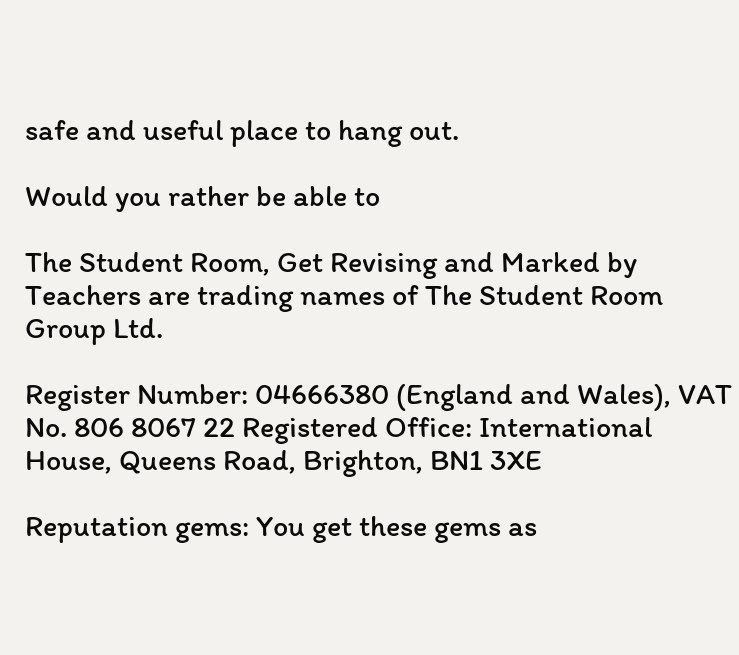safe and useful place to hang out.

Would you rather be able to

The Student Room, Get Revising and Marked by Teachers are trading names of The Student Room Group Ltd.

Register Number: 04666380 (England and Wales), VAT No. 806 8067 22 Registered Office: International House, Queens Road, Brighton, BN1 3XE

Reputation gems: You get these gems as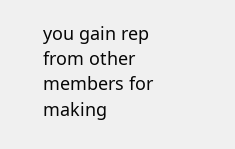you gain rep from other members for making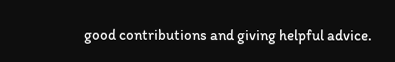good contributions and giving helpful advice.